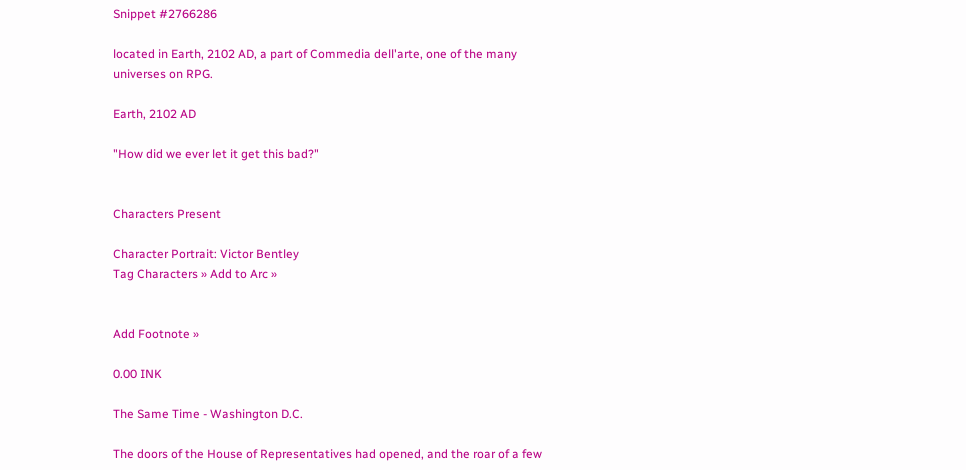Snippet #2766286

located in Earth, 2102 AD, a part of Commedia dell'arte, one of the many universes on RPG.

Earth, 2102 AD

"How did we ever let it get this bad?"


Characters Present

Character Portrait: Victor Bentley
Tag Characters » Add to Arc »


Add Footnote »

0.00 INK

The Same Time - Washington D.C.

The doors of the House of Representatives had opened, and the roar of a few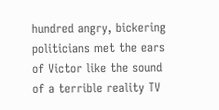hundred angry, bickering politicians met the ears of Victor like the sound of a terrible reality TV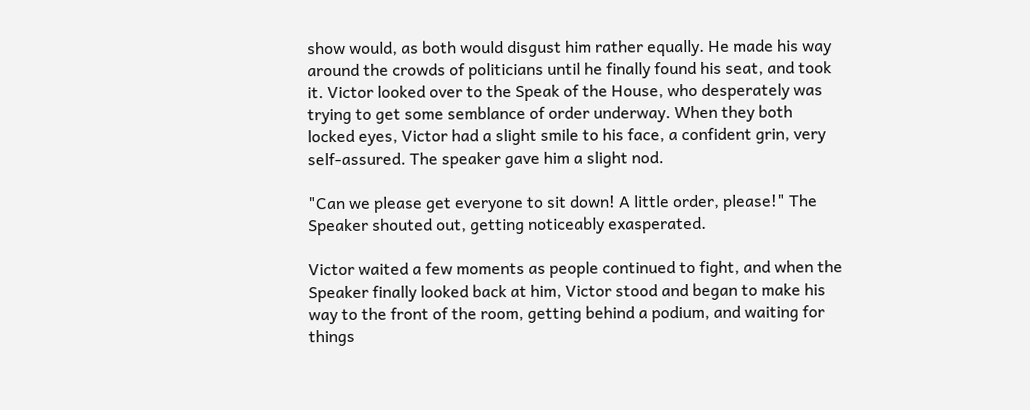show would, as both would disgust him rather equally. He made his way around the crowds of politicians until he finally found his seat, and took it. Victor looked over to the Speak of the House, who desperately was trying to get some semblance of order underway. When they both locked eyes, Victor had a slight smile to his face, a confident grin, very self-assured. The speaker gave him a slight nod.

"Can we please get everyone to sit down! A little order, please!" The Speaker shouted out, getting noticeably exasperated.

Victor waited a few moments as people continued to fight, and when the Speaker finally looked back at him, Victor stood and began to make his way to the front of the room, getting behind a podium, and waiting for things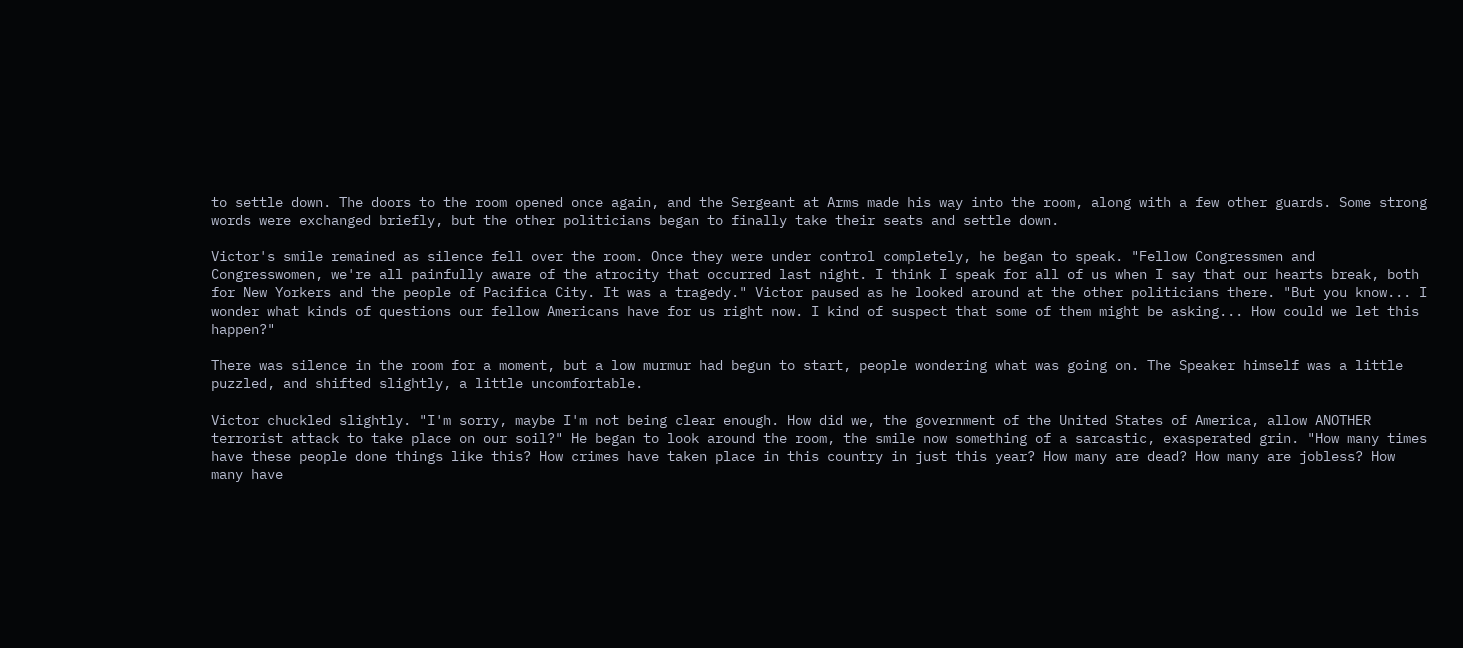to settle down. The doors to the room opened once again, and the Sergeant at Arms made his way into the room, along with a few other guards. Some strong words were exchanged briefly, but the other politicians began to finally take their seats and settle down.

Victor's smile remained as silence fell over the room. Once they were under control completely, he began to speak. "Fellow Congressmen and Congresswomen, we're all painfully aware of the atrocity that occurred last night. I think I speak for all of us when I say that our hearts break, both for New Yorkers and the people of Pacifica City. It was a tragedy." Victor paused as he looked around at the other politicians there. "But you know... I wonder what kinds of questions our fellow Americans have for us right now. I kind of suspect that some of them might be asking... How could we let this happen?"

There was silence in the room for a moment, but a low murmur had begun to start, people wondering what was going on. The Speaker himself was a little puzzled, and shifted slightly, a little uncomfortable.

Victor chuckled slightly. "I'm sorry, maybe I'm not being clear enough. How did we, the government of the United States of America, allow ANOTHER terrorist attack to take place on our soil?" He began to look around the room, the smile now something of a sarcastic, exasperated grin. "How many times have these people done things like this? How crimes have taken place in this country in just this year? How many are dead? How many are jobless? How many have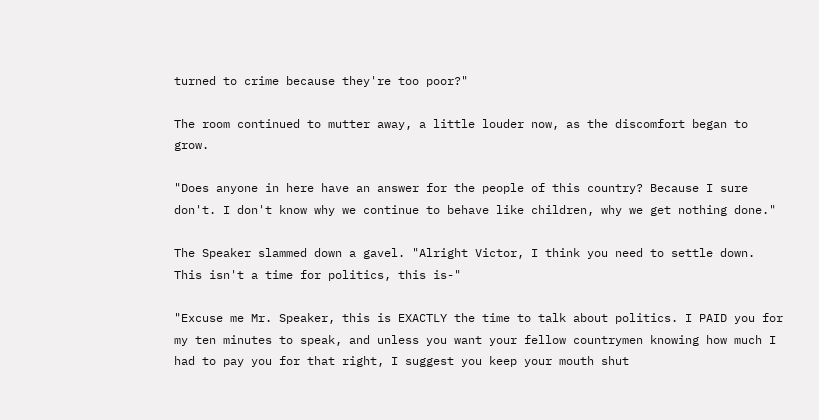turned to crime because they're too poor?"

The room continued to mutter away, a little louder now, as the discomfort began to grow.

"Does anyone in here have an answer for the people of this country? Because I sure don't. I don't know why we continue to behave like children, why we get nothing done."

The Speaker slammed down a gavel. "Alright Victor, I think you need to settle down. This isn't a time for politics, this is-"

"Excuse me Mr. Speaker, this is EXACTLY the time to talk about politics. I PAID you for my ten minutes to speak, and unless you want your fellow countrymen knowing how much I had to pay you for that right, I suggest you keep your mouth shut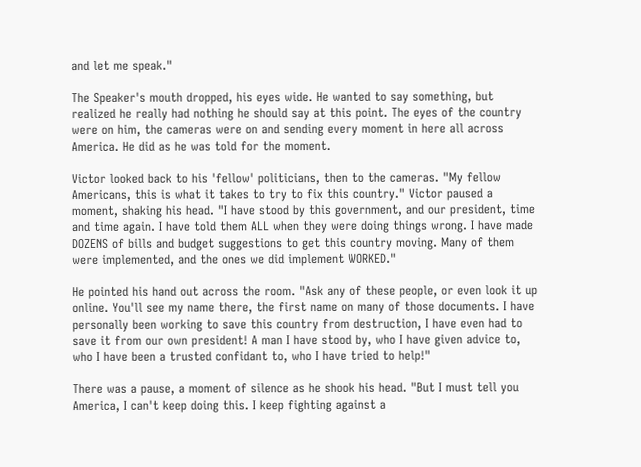and let me speak."

The Speaker's mouth dropped, his eyes wide. He wanted to say something, but realized he really had nothing he should say at this point. The eyes of the country were on him, the cameras were on and sending every moment in here all across America. He did as he was told for the moment.

Victor looked back to his 'fellow' politicians, then to the cameras. "My fellow Americans, this is what it takes to try to fix this country." Victor paused a moment, shaking his head. "I have stood by this government, and our president, time and time again. I have told them ALL when they were doing things wrong. I have made DOZENS of bills and budget suggestions to get this country moving. Many of them were implemented, and the ones we did implement WORKED."

He pointed his hand out across the room. "Ask any of these people, or even look it up online. You'll see my name there, the first name on many of those documents. I have personally been working to save this country from destruction, I have even had to save it from our own president! A man I have stood by, who I have given advice to, who I have been a trusted confidant to, who I have tried to help!"

There was a pause, a moment of silence as he shook his head. "But I must tell you America, I can't keep doing this. I keep fighting against a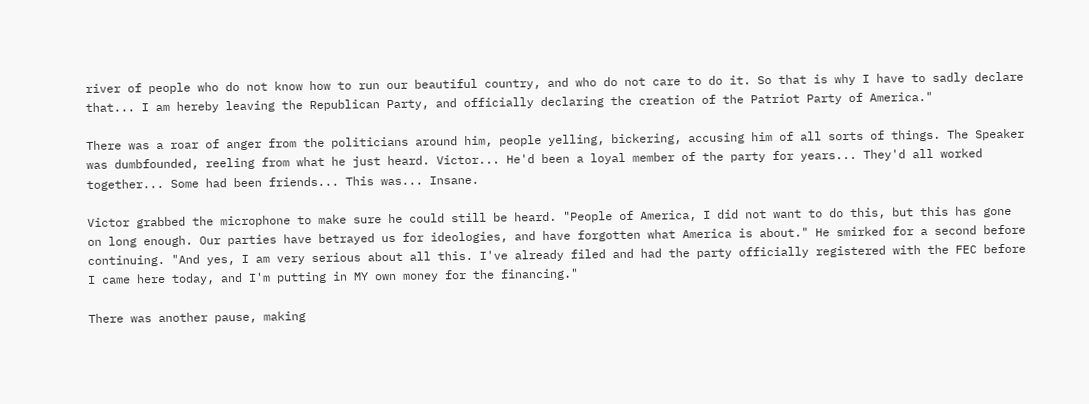river of people who do not know how to run our beautiful country, and who do not care to do it. So that is why I have to sadly declare that... I am hereby leaving the Republican Party, and officially declaring the creation of the Patriot Party of America."

There was a roar of anger from the politicians around him, people yelling, bickering, accusing him of all sorts of things. The Speaker was dumbfounded, reeling from what he just heard. Victor... He'd been a loyal member of the party for years... They'd all worked together... Some had been friends... This was... Insane.

Victor grabbed the microphone to make sure he could still be heard. "People of America, I did not want to do this, but this has gone on long enough. Our parties have betrayed us for ideologies, and have forgotten what America is about." He smirked for a second before continuing. "And yes, I am very serious about all this. I've already filed and had the party officially registered with the FEC before I came here today, and I'm putting in MY own money for the financing."

There was another pause, making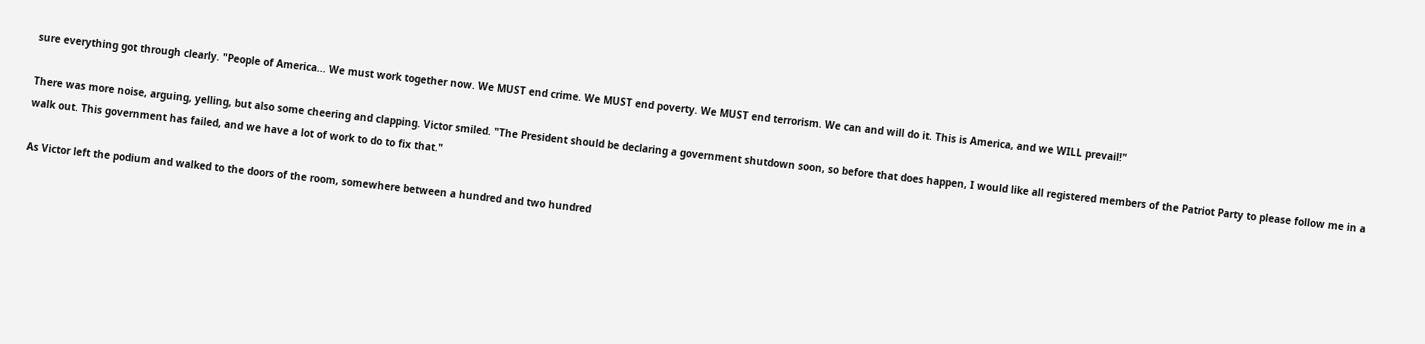sure everything got through clearly. "People of America... We must work together now. We MUST end crime. We MUST end poverty. We MUST end terrorism. We can and will do it. This is America, and we WILL prevail!"

There was more noise, arguing, yelling, but also some cheering and clapping. Victor smiled. "The President should be declaring a government shutdown soon, so before that does happen, I would like all registered members of the Patriot Party to please follow me in a walk out. This government has failed, and we have a lot of work to do to fix that."

As Victor left the podium and walked to the doors of the room, somewhere between a hundred and two hundred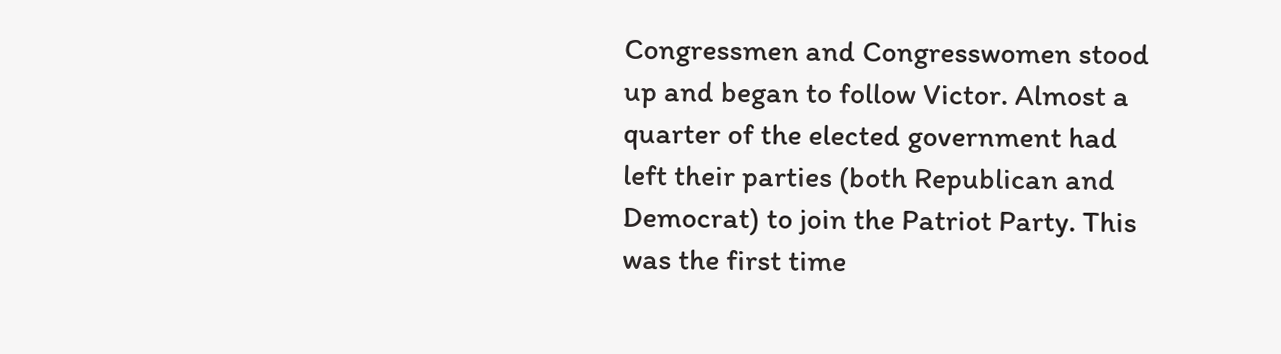Congressmen and Congresswomen stood up and began to follow Victor. Almost a quarter of the elected government had left their parties (both Republican and Democrat) to join the Patriot Party. This was the first time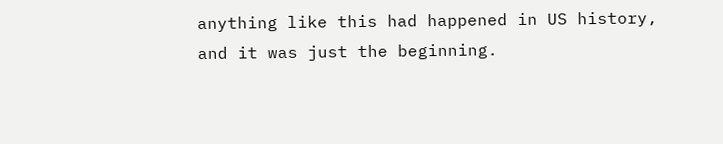anything like this had happened in US history, and it was just the beginning.